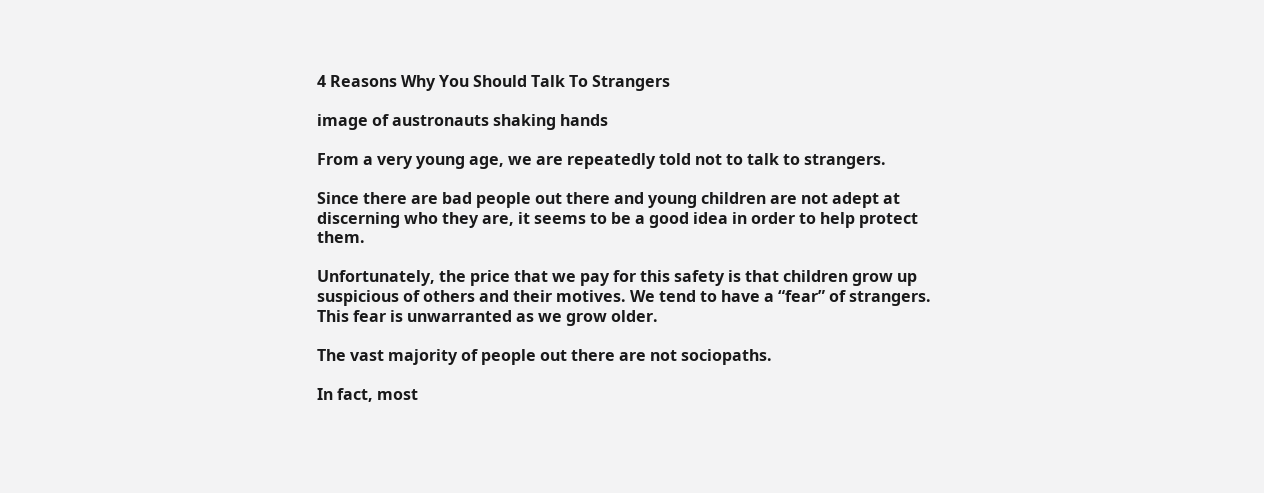4 Reasons Why You Should Talk To Strangers

image of austronauts shaking hands

From a very young age, we are repeatedly told not to talk to strangers.

Since there are bad people out there and young children are not adept at discerning who they are, it seems to be a good idea in order to help protect them.

Unfortunately, the price that we pay for this safety is that children grow up suspicious of others and their motives. We tend to have a “fear” of strangers. This fear is unwarranted as we grow older.

The vast majority of people out there are not sociopaths.

In fact, most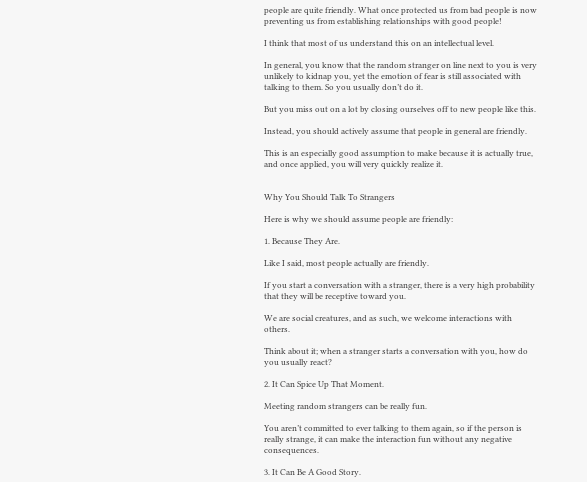people are quite friendly. What once protected us from bad people is now preventing us from establishing relationships with good people!

I think that most of us understand this on an intellectual level.

In general, you know that the random stranger on line next to you is very unlikely to kidnap you, yet the emotion of fear is still associated with talking to them. So you usually don’t do it.

But you miss out on a lot by closing ourselves off to new people like this.

Instead, you should actively assume that people in general are friendly.

This is an especially good assumption to make because it is actually true, and once applied, you will very quickly realize it.


Why You Should Talk To Strangers

Here is why we should assume people are friendly:

1. Because They Are.

Like I said, most people actually are friendly.

If you start a conversation with a stranger, there is a very high probability that they will be receptive toward you.

We are social creatures, and as such, we welcome interactions with others.

Think about it; when a stranger starts a conversation with you, how do you usually react?

2. It Can Spice Up That Moment.

Meeting random strangers can be really fun.

You aren’t committed to ever talking to them again, so if the person is really strange, it can make the interaction fun without any negative consequences.

3. It Can Be A Good Story.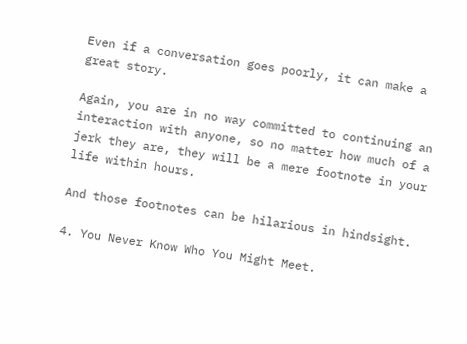Even if a conversation goes poorly, it can make a great story.

Again, you are in no way committed to continuing an interaction with anyone, so no matter how much of a jerk they are, they will be a mere footnote in your life within hours.

And those footnotes can be hilarious in hindsight.

4. You Never Know Who You Might Meet.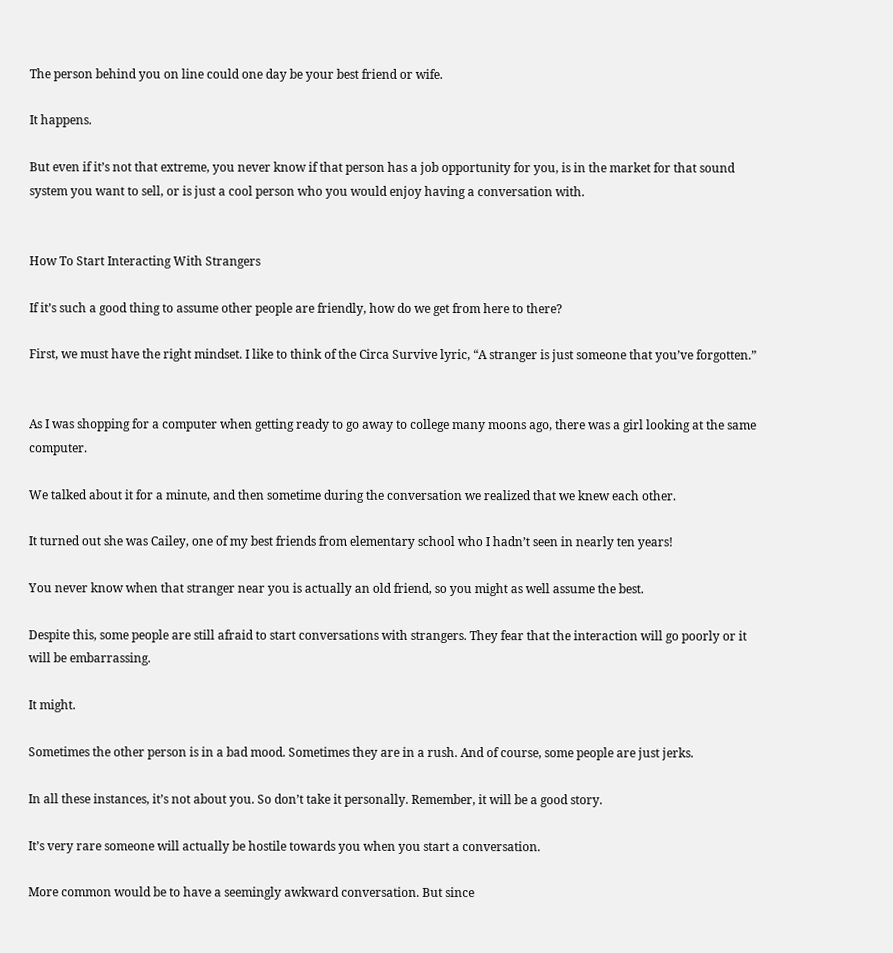The person behind you on line could one day be your best friend or wife.

It happens.

But even if it’s not that extreme, you never know if that person has a job opportunity for you, is in the market for that sound system you want to sell, or is just a cool person who you would enjoy having a conversation with.


How To Start Interacting With Strangers

If it’s such a good thing to assume other people are friendly, how do we get from here to there?

First, we must have the right mindset. I like to think of the Circa Survive lyric, “A stranger is just someone that you’ve forgotten.”


As I was shopping for a computer when getting ready to go away to college many moons ago, there was a girl looking at the same computer.

We talked about it for a minute, and then sometime during the conversation we realized that we knew each other.

It turned out she was Cailey, one of my best friends from elementary school who I hadn’t seen in nearly ten years!

You never know when that stranger near you is actually an old friend, so you might as well assume the best.

Despite this, some people are still afraid to start conversations with strangers. They fear that the interaction will go poorly or it will be embarrassing.

It might.

Sometimes the other person is in a bad mood. Sometimes they are in a rush. And of course, some people are just jerks.

In all these instances, it’s not about you. So don’t take it personally. Remember, it will be a good story.

It’s very rare someone will actually be hostile towards you when you start a conversation.

More common would be to have a seemingly awkward conversation. But since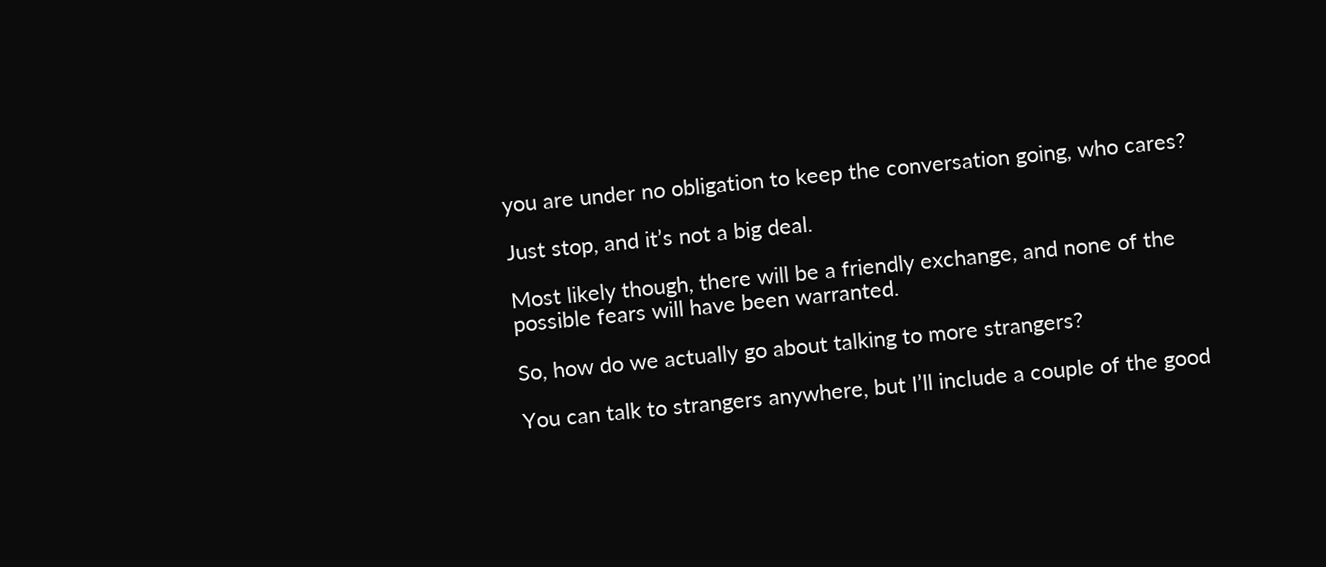you are under no obligation to keep the conversation going, who cares?

Just stop, and it’s not a big deal.

Most likely though, there will be a friendly exchange, and none of the possible fears will have been warranted.

So, how do we actually go about talking to more strangers?

You can talk to strangers anywhere, but I’ll include a couple of the good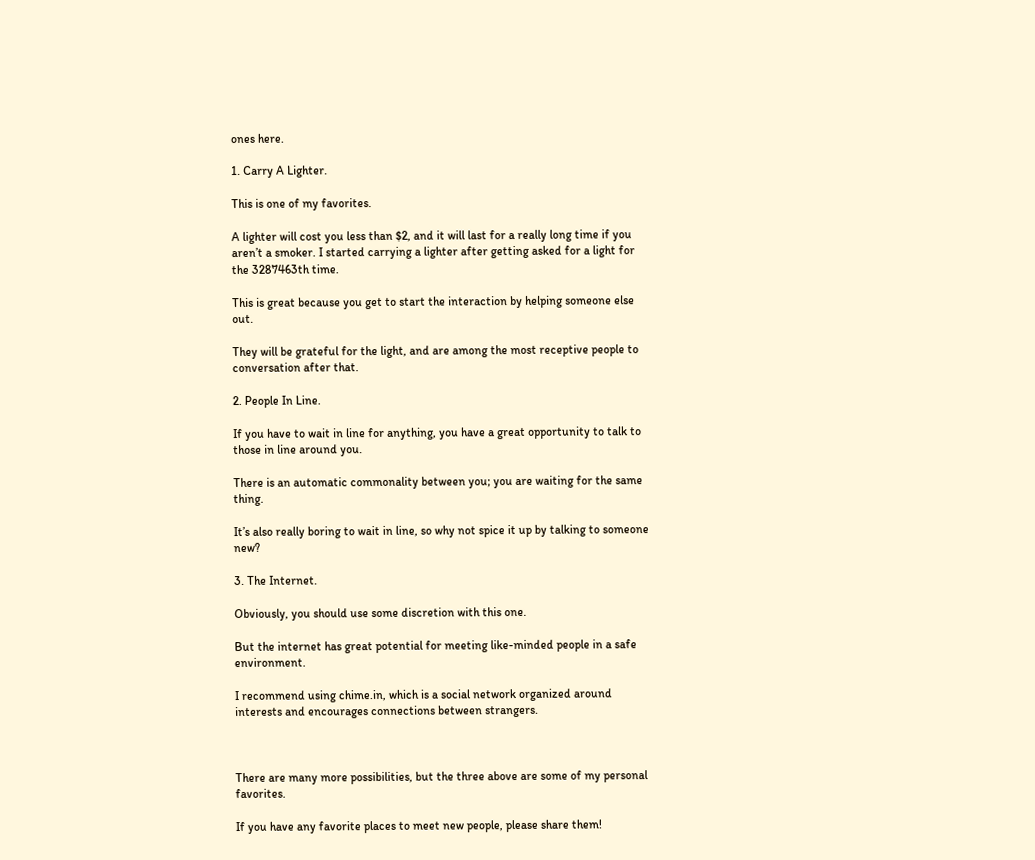ones here.

1. Carry A Lighter.

This is one of my favorites.

A lighter will cost you less than $2, and it will last for a really long time if you aren’t a smoker. I started carrying a lighter after getting asked for a light for the 3287463th time.

This is great because you get to start the interaction by helping someone else out.

They will be grateful for the light, and are among the most receptive people to conversation after that.

2. People In Line.

If you have to wait in line for anything, you have a great opportunity to talk to those in line around you.

There is an automatic commonality between you; you are waiting for the same thing.

It’s also really boring to wait in line, so why not spice it up by talking to someone new?

3. The Internet.

Obviously, you should use some discretion with this one.

But the internet has great potential for meeting like-minded people in a safe environment.

I recommend using chime.in, which is a social network organized around interests and encourages connections between strangers.



There are many more possibilities, but the three above are some of my personal favorites.

If you have any favorite places to meet new people, please share them!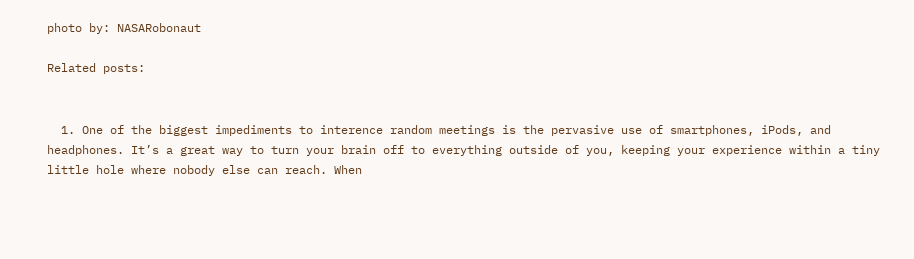photo by: NASARobonaut

Related posts:


  1. One of the biggest impediments to interence random meetings is the pervasive use of smartphones, iPods, and headphones. It’s a great way to turn your brain off to everything outside of you, keeping your experience within a tiny little hole where nobody else can reach. When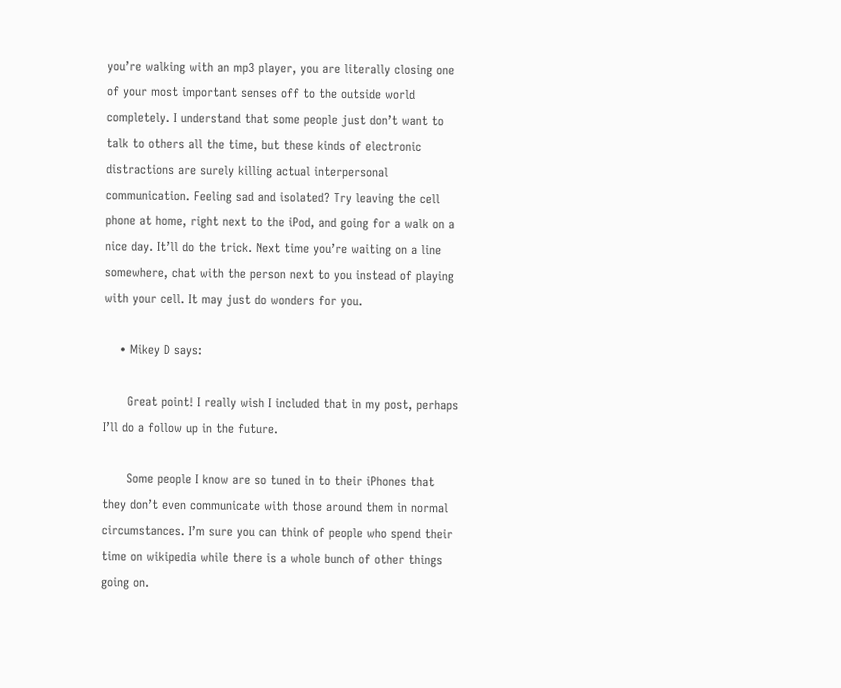you’re walking with an mp3 player, you are literally closing one of your most important senses off to the outside world completely. I understand that some people just don’t want to talk to others all the time, but these kinds of electronic distractions are surely killing actual interpersonal communication. Feeling sad and isolated? Try leaving the cell phone at home, right next to the iPod, and going for a walk on a nice day. It’ll do the trick. Next time you’re waiting on a line somewhere, chat with the person next to you instead of playing with your cell. It may just do wonders for you.

    • Mikey D says:

      Great point! I really wish I included that in my post, perhaps I’ll do a follow up in the future.

      Some people I know are so tuned in to their iPhones that they don’t even communicate with those around them in normal circumstances. I’m sure you can think of people who spend their time on wikipedia while there is a whole bunch of other things going on.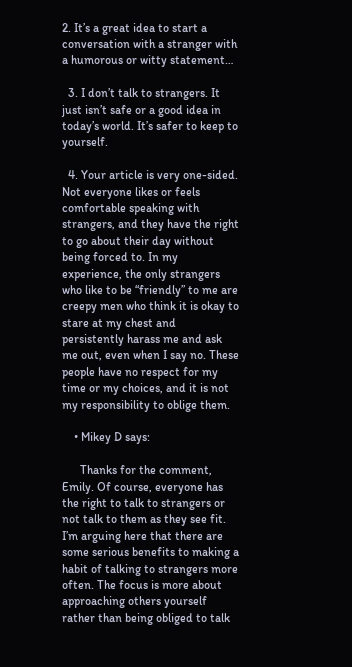2. It’s a great idea to start a conversation with a stranger with a humorous or witty statement…

  3. I don’t talk to strangers. It just isn’t safe or a good idea in today’s world. It’s safer to keep to yourself.

  4. Your article is very one-sided. Not everyone likes or feels comfortable speaking with strangers, and they have the right to go about their day without being forced to. In my experience, the only strangers who like to be “friendly” to me are creepy men who think it is okay to stare at my chest and persistently harass me and ask me out, even when I say no. These people have no respect for my time or my choices, and it is not my responsibility to oblige them.

    • Mikey D says:

      Thanks for the comment, Emily. Of course, everyone has the right to talk to strangers or not talk to them as they see fit. I’m arguing here that there are some serious benefits to making a habit of talking to strangers more often. The focus is more about approaching others yourself rather than being obliged to talk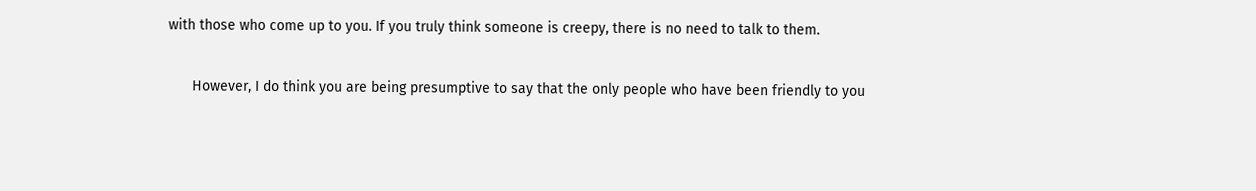with those who come up to you. If you truly think someone is creepy, there is no need to talk to them.

      However, I do think you are being presumptive to say that the only people who have been friendly to you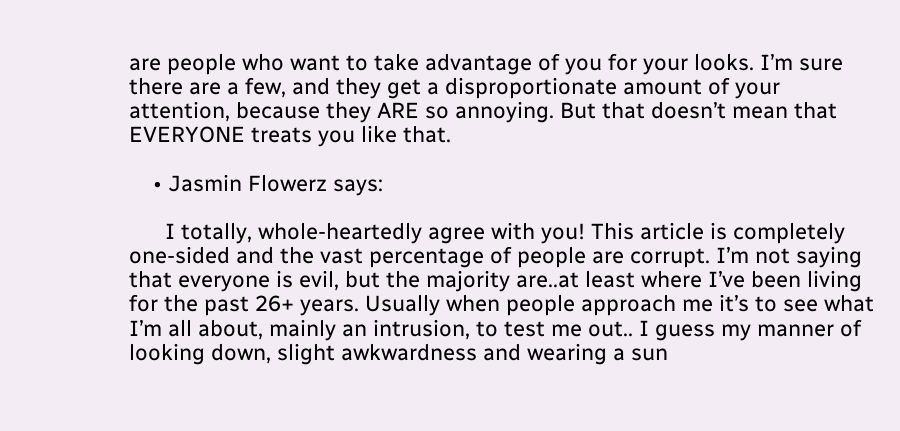are people who want to take advantage of you for your looks. I’m sure there are a few, and they get a disproportionate amount of your attention, because they ARE so annoying. But that doesn’t mean that EVERYONE treats you like that.

    • Jasmin Flowerz says:

      I totally, whole-heartedly agree with you! This article is completely one-sided and the vast percentage of people are corrupt. I’m not saying that everyone is evil, but the majority are..at least where I’ve been living for the past 26+ years. Usually when people approach me it’s to see what I’m all about, mainly an intrusion, to test me out.. I guess my manner of looking down, slight awkwardness and wearing a sun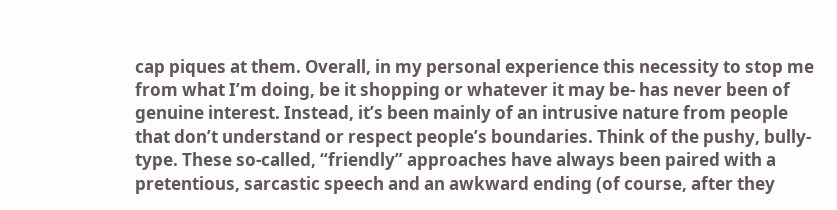cap piques at them. Overall, in my personal experience this necessity to stop me from what I’m doing, be it shopping or whatever it may be- has never been of genuine interest. Instead, it’s been mainly of an intrusive nature from people that don’t understand or respect people’s boundaries. Think of the pushy, bully-type. These so-called, “friendly” approaches have always been paired with a pretentious, sarcastic speech and an awkward ending (of course, after they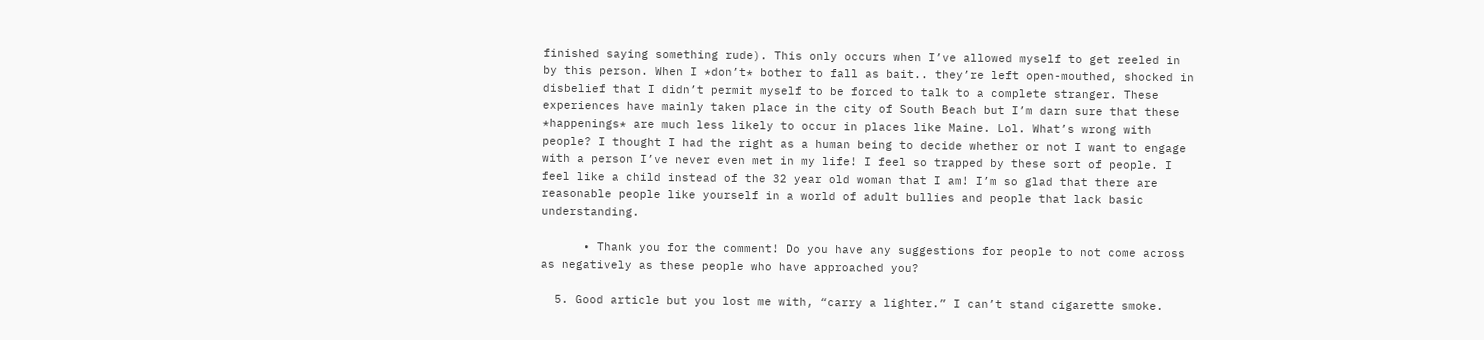finished saying something rude). This only occurs when I’ve allowed myself to get reeled in by this person. When I *don’t* bother to fall as bait.. they’re left open-mouthed, shocked in disbelief that I didn’t permit myself to be forced to talk to a complete stranger. These experiences have mainly taken place in the city of South Beach but I’m darn sure that these *happenings* are much less likely to occur in places like Maine. Lol. What’s wrong with people? I thought I had the right as a human being to decide whether or not I want to engage with a person I’ve never even met in my life! I feel so trapped by these sort of people. I feel like a child instead of the 32 year old woman that I am! I’m so glad that there are reasonable people like yourself in a world of adult bullies and people that lack basic understanding.

      • Thank you for the comment! Do you have any suggestions for people to not come across as negatively as these people who have approached you?

  5. Good article but you lost me with, “carry a lighter.” I can’t stand cigarette smoke.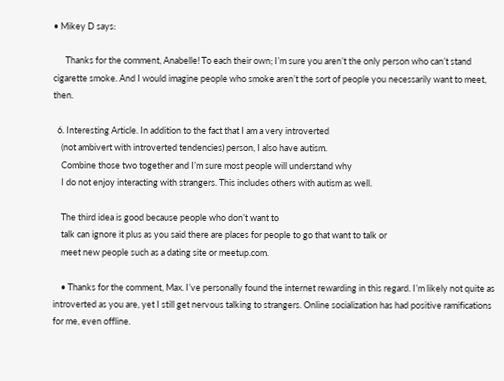• Mikey D says:

      Thanks for the comment, Anabelle! To each their own; I’m sure you aren’t the only person who can’t stand cigarette smoke. And I would imagine people who smoke aren’t the sort of people you necessarily want to meet, then.

  6. Interesting Article. In addition to the fact that I am a very introverted
    (not ambivert with introverted tendencies) person, I also have autism.
    Combine those two together and I’m sure most people will understand why
    I do not enjoy interacting with strangers. This includes others with autism as well.

    The third idea is good because people who don’t want to
    talk can ignore it plus as you said there are places for people to go that want to talk or
    meet new people such as a dating site or meetup.com.

    • Thanks for the comment, Max. I’ve personally found the internet rewarding in this regard. I’m likely not quite as introverted as you are, yet I still get nervous talking to strangers. Online socialization has had positive ramifications for me, even offline.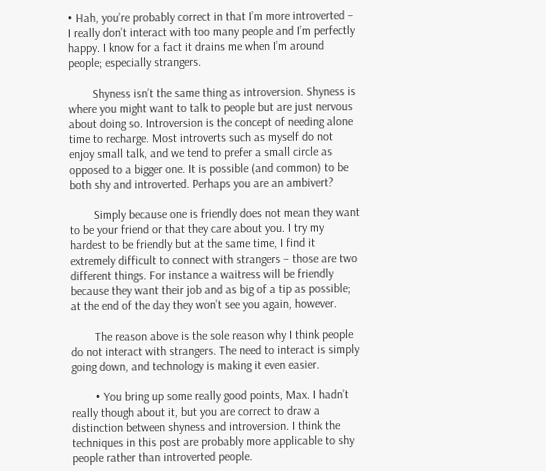• Hah, you’re probably correct in that I’m more introverted – I really don’t interact with too many people and I’m perfectly happy. I know for a fact it drains me when I’m around people; especially strangers.

        Shyness isn’t the same thing as introversion. Shyness is where you might want to talk to people but are just nervous about doing so. Introversion is the concept of needing alone time to recharge. Most introverts such as myself do not enjoy small talk, and we tend to prefer a small circle as opposed to a bigger one. It is possible (and common) to be both shy and introverted. Perhaps you are an ambivert?

        Simply because one is friendly does not mean they want to be your friend or that they care about you. I try my hardest to be friendly but at the same time, I find it extremely difficult to connect with strangers – those are two different things. For instance a waitress will be friendly because they want their job and as big of a tip as possible; at the end of the day they won’t see you again, however.

        The reason above is the sole reason why I think people do not interact with strangers. The need to interact is simply going down, and technology is making it even easier.

        • You bring up some really good points, Max. I hadn’t really though about it, but you are correct to draw a distinction between shyness and introversion. I think the techniques in this post are probably more applicable to shy people rather than introverted people.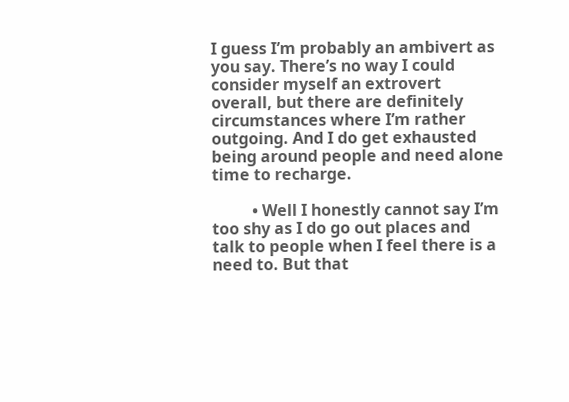I guess I’m probably an ambivert as you say. There’s no way I could consider myself an extrovert overall, but there are definitely circumstances where I’m rather outgoing. And I do get exhausted being around people and need alone time to recharge.

          • Well I honestly cannot say I’m too shy as I do go out places and talk to people when I feel there is a need to. But that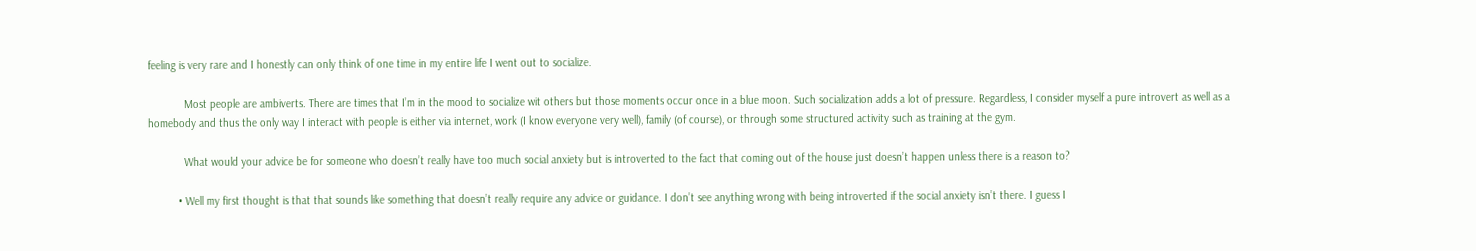feeling is very rare and I honestly can only think of one time in my entire life I went out to socialize.

            Most people are ambiverts. There are times that I’m in the mood to socialize wit others but those moments occur once in a blue moon. Such socialization adds a lot of pressure. Regardless, I consider myself a pure introvert as well as a homebody and thus the only way I interact with people is either via internet, work (I know everyone very well), family (of course), or through some structured activity such as training at the gym.

            What would your advice be for someone who doesn’t really have too much social anxiety but is introverted to the fact that coming out of the house just doesn’t happen unless there is a reason to?

          • Well my first thought is that that sounds like something that doesn’t really require any advice or guidance. I don’t see anything wrong with being introverted if the social anxiety isn’t there. I guess I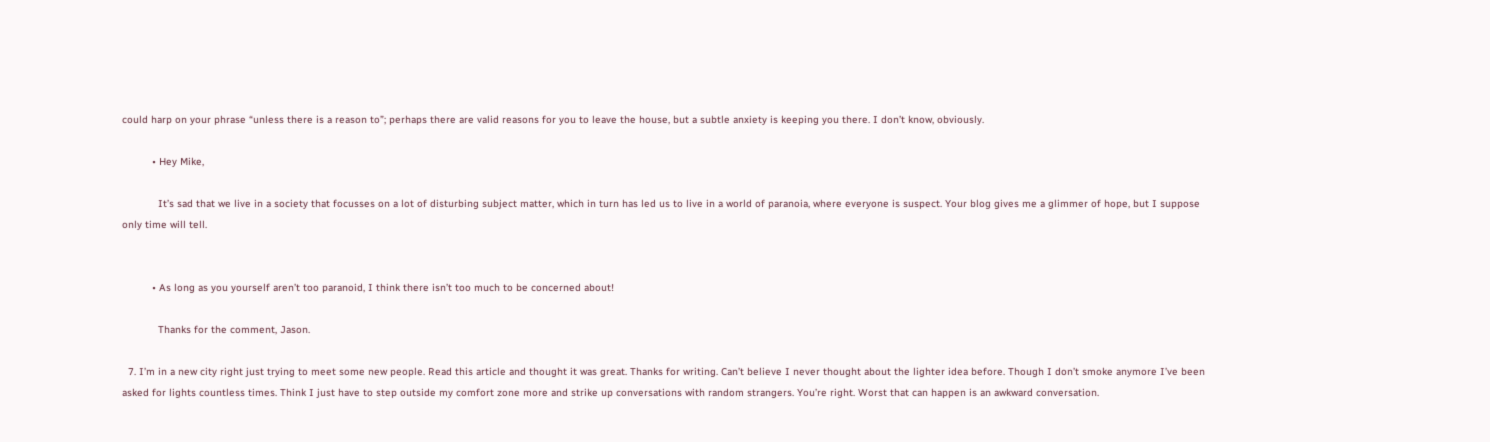could harp on your phrase “unless there is a reason to”; perhaps there are valid reasons for you to leave the house, but a subtle anxiety is keeping you there. I don’t know, obviously.

          • Hey Mike,

            It’s sad that we live in a society that focusses on a lot of disturbing subject matter, which in turn has led us to live in a world of paranoia, where everyone is suspect. Your blog gives me a glimmer of hope, but I suppose only time will tell.


          • As long as you yourself aren’t too paranoid, I think there isn’t too much to be concerned about!

            Thanks for the comment, Jason.

  7. I’m in a new city right just trying to meet some new people. Read this article and thought it was great. Thanks for writing. Can’t believe I never thought about the lighter idea before. Though I don’t smoke anymore I’ve been asked for lights countless times. Think I just have to step outside my comfort zone more and strike up conversations with random strangers. You’re right. Worst that can happen is an awkward conversation.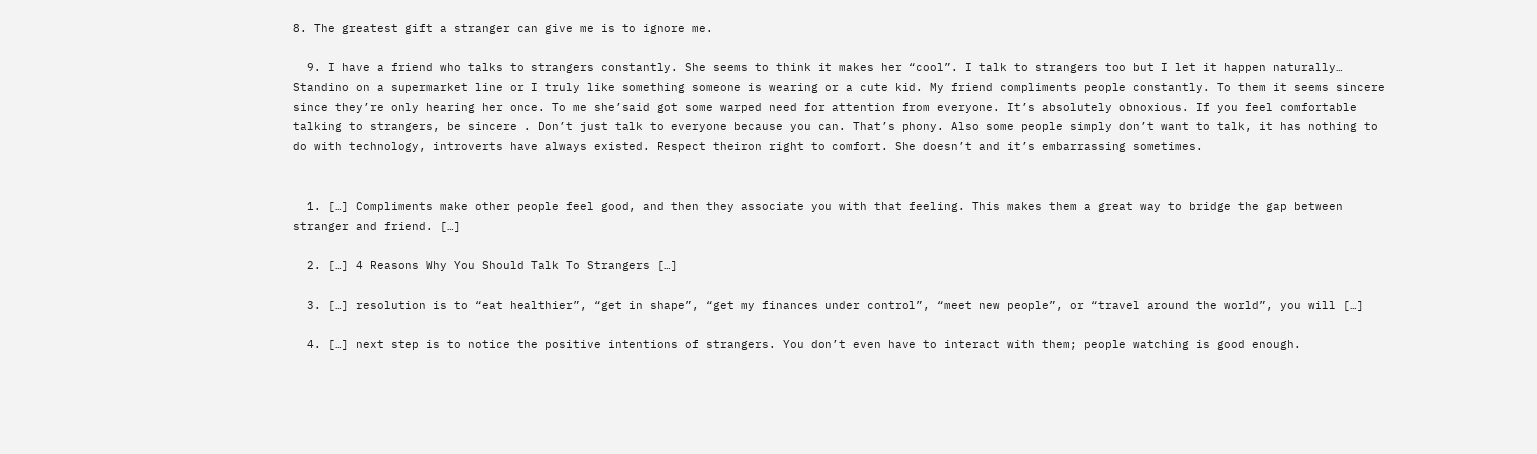8. The greatest gift a stranger can give me is to ignore me.

  9. I have a friend who talks to strangers constantly. She seems to think it makes her “cool”. I talk to strangers too but I let it happen naturally… Standino on a supermarket line or I truly like something someone is wearing or a cute kid. My friend compliments people constantly. To them it seems sincere since they’re only hearing her once. To me she’said got some warped need for attention from everyone. It’s absolutely obnoxious. If you feel comfortable talking to strangers, be sincere . Don’t just talk to everyone because you can. That’s phony. Also some people simply don’t want to talk, it has nothing to do with technology, introverts have always existed. Respect theiron right to comfort. She doesn’t and it’s embarrassing sometimes.


  1. […] Compliments make other people feel good, and then they associate you with that feeling. This makes them a great way to bridge the gap between stranger and friend. […]

  2. […] 4 Reasons Why You Should Talk To Strangers […]

  3. […] resolution is to “eat healthier”, “get in shape”, “get my finances under control”, “meet new people”, or “travel around the world”, you will […]

  4. […] next step is to notice the positive intentions of strangers. You don’t even have to interact with them; people watching is good enough.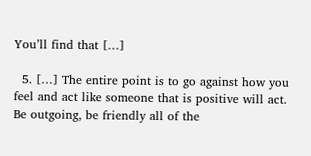You’ll find that […]

  5. […] The entire point is to go against how you feel and act like someone that is positive will act. Be outgoing, be friendly all of the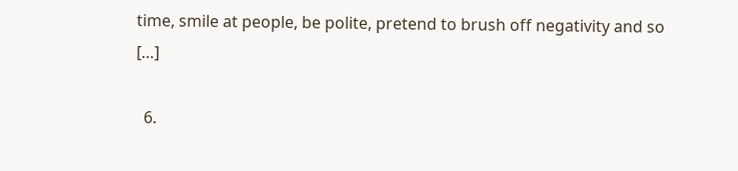time, smile at people, be polite, pretend to brush off negativity and so […]

  6.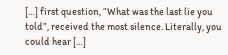[…] first question, “What was the last lie you told”, received the most silence. Literally, you could hear […]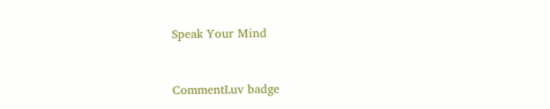Speak Your Mind


CommentLuv badge